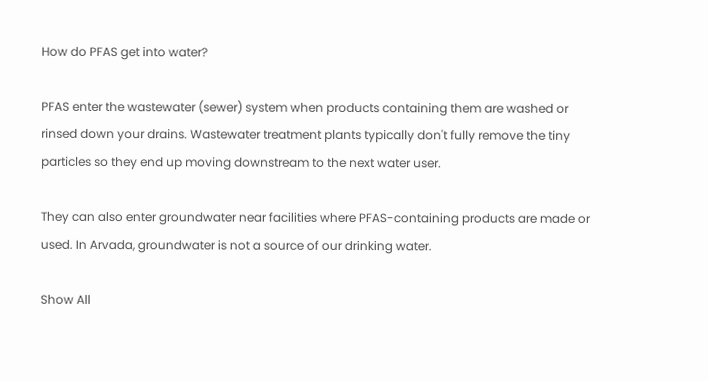How do PFAS get into water?

PFAS enter the wastewater (sewer) system when products containing them are washed or rinsed down your drains. Wastewater treatment plants typically don't fully remove the tiny particles so they end up moving downstream to the next water user.

They can also enter groundwater near facilities where PFAS-containing products are made or used. In Arvada, groundwater is not a source of our drinking water.

Show All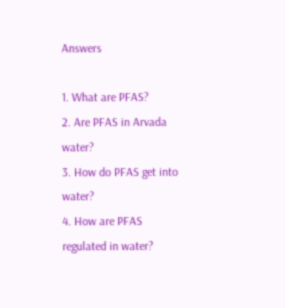Answers

1. What are PFAS?
2. Are PFAS in Arvada water?
3. How do PFAS get into water?
4. How are PFAS regulated in water?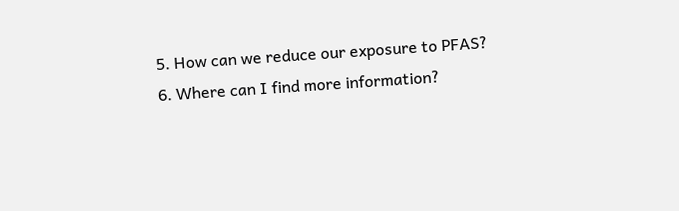5. How can we reduce our exposure to PFAS?
6. Where can I find more information?